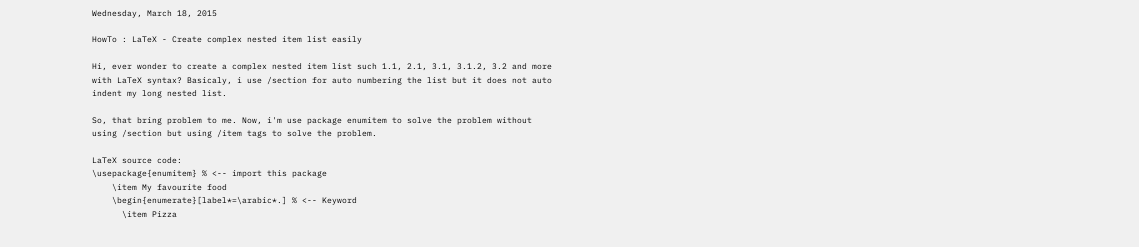Wednesday, March 18, 2015

HowTo : LaTeX - Create complex nested item list easily

Hi, ever wonder to create a complex nested item list such 1.1, 2.1, 3.1, 3.1.2, 3.2 and more with LaTeX syntax? Basicaly, i use /section for auto numbering the list but it does not auto indent my long nested list.

So, that bring problem to me. Now, i'm use package enumitem to solve the problem without using /section but using /item tags to solve the problem.

LaTeX source code:
\usepackage{enumitem} % <-- import this package
    \item My favourite food
    \begin{enumerate}[label*=\arabic*.] % <-- Keyword
      \item Pizza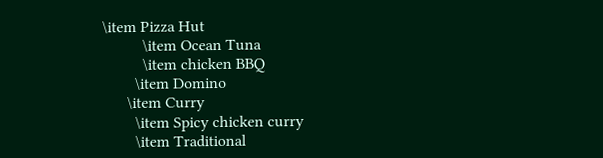\item Pizza Hut
          \item Ocean Tuna
          \item chicken BBQ
        \item Domino
      \item Curry
        \item Spicy chicken curry
        \item Traditional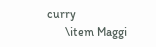curry
      \item Maggi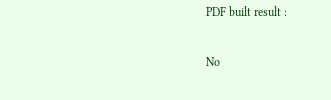PDF built result :


No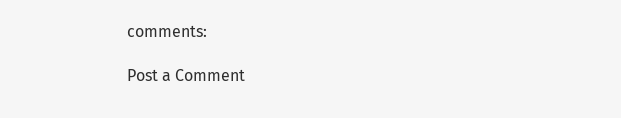comments:

Post a Comment